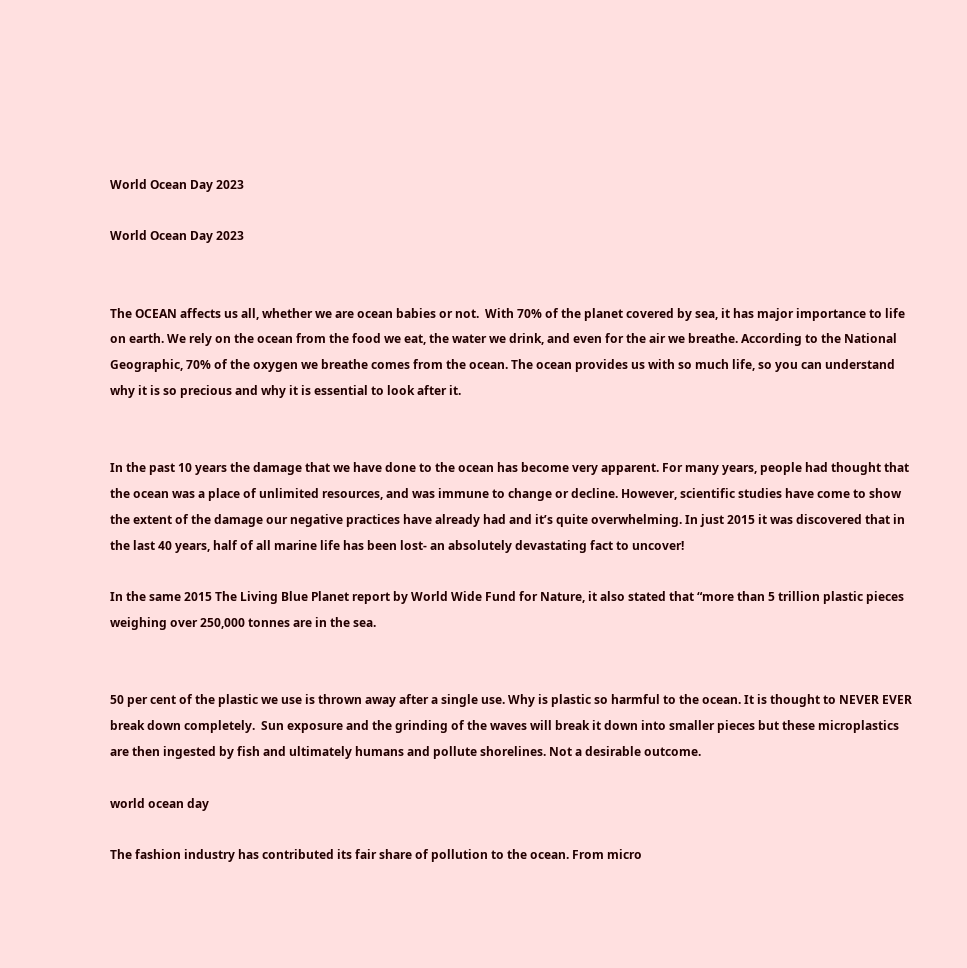World Ocean Day 2023

World Ocean Day 2023


The OCEAN affects us all, whether we are ocean babies or not.  With 70% of the planet covered by sea, it has major importance to life on earth. We rely on the ocean from the food we eat, the water we drink, and even for the air we breathe. According to the National Geographic, 70% of the oxygen we breathe comes from the ocean. The ocean provides us with so much life, so you can understand why it is so precious and why it is essential to look after it.


In the past 10 years the damage that we have done to the ocean has become very apparent. For many years, people had thought that the ocean was a place of unlimited resources, and was immune to change or decline. However, scientific studies have come to show the extent of the damage our negative practices have already had and it’s quite overwhelming. In just 2015 it was discovered that in the last 40 years, half of all marine life has been lost- an absolutely devastating fact to uncover!

In the same 2015 The Living Blue Planet report by World Wide Fund for Nature, it also stated that “more than 5 trillion plastic pieces weighing over 250,000 tonnes are in the sea.


50 per cent of the plastic we use is thrown away after a single use. Why is plastic so harmful to the ocean. It is thought to NEVER EVER break down completely.  Sun exposure and the grinding of the waves will break it down into smaller pieces but these microplastics are then ingested by fish and ultimately humans and pollute shorelines. Not a desirable outcome.

world ocean day

The fashion industry has contributed its fair share of pollution to the ocean. From micro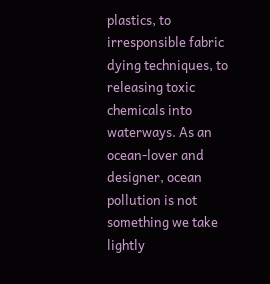plastics, to irresponsible fabric dying techniques, to releasing toxic chemicals into waterways. As an ocean-lover and designer, ocean pollution is not something we take lightly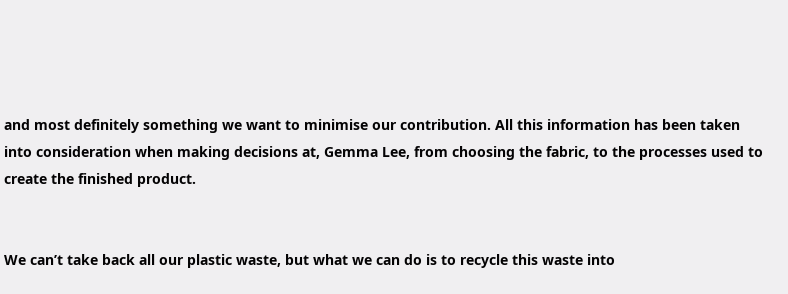and most definitely something we want to minimise our contribution. All this information has been taken into consideration when making decisions at, Gemma Lee, from choosing the fabric, to the processes used to create the finished product.


We can’t take back all our plastic waste, but what we can do is to recycle this waste into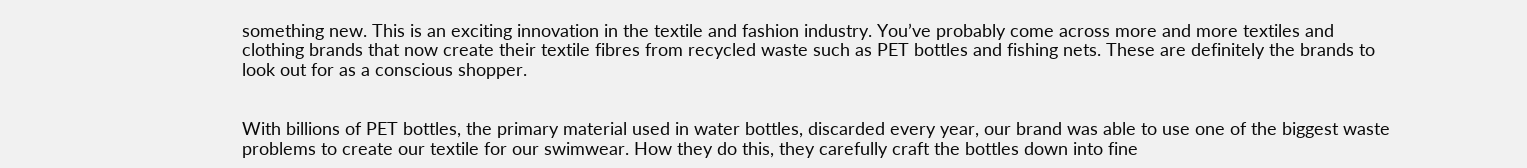something new. This is an exciting innovation in the textile and fashion industry. You’ve probably come across more and more textiles and clothing brands that now create their textile fibres from recycled waste such as PET bottles and fishing nets. These are definitely the brands to look out for as a conscious shopper.


With billions of PET bottles, the primary material used in water bottles, discarded every year, our brand was able to use one of the biggest waste problems to create our textile for our swimwear. How they do this, they carefully craft the bottles down into fine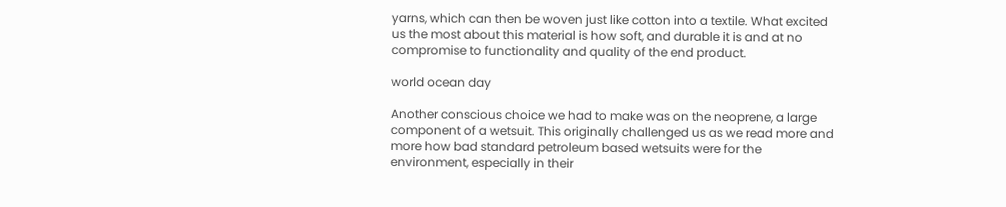yarns, which can then be woven just like cotton into a textile. What excited us the most about this material is how soft, and durable it is and at no compromise to functionality and quality of the end product.

world ocean day

Another conscious choice we had to make was on the neoprene, a large component of a wetsuit. This originally challenged us as we read more and more how bad standard petroleum based wetsuits were for the environment, especially in their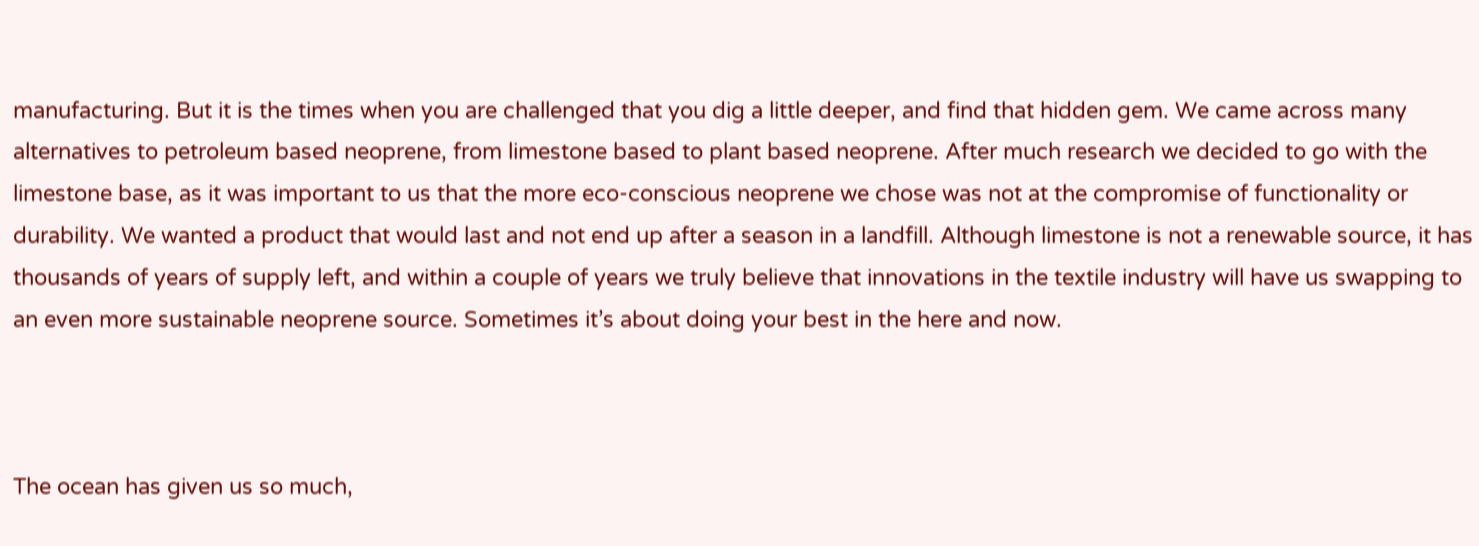manufacturing. But it is the times when you are challenged that you dig a little deeper, and find that hidden gem. We came across many alternatives to petroleum based neoprene, from limestone based to plant based neoprene. After much research we decided to go with the limestone base, as it was important to us that the more eco-conscious neoprene we chose was not at the compromise of functionality or durability. We wanted a product that would last and not end up after a season in a landfill. Although limestone is not a renewable source, it has thousands of years of supply left, and within a couple of years we truly believe that innovations in the textile industry will have us swapping to an even more sustainable neoprene source. Sometimes it’s about doing your best in the here and now.



The ocean has given us so much,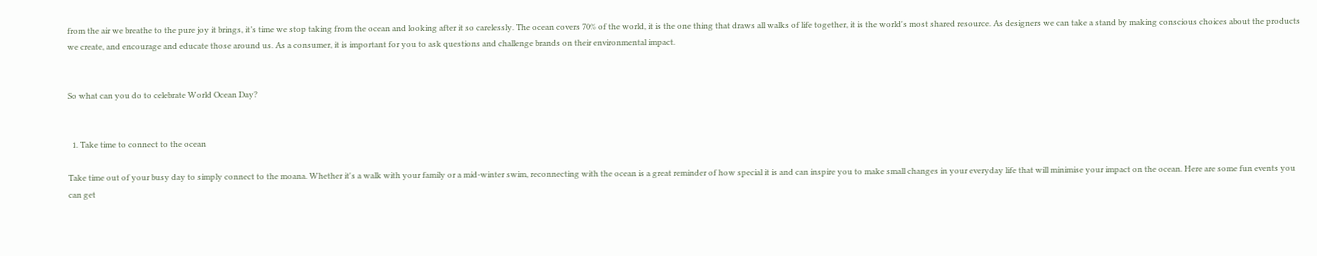from the air we breathe to the pure joy it brings, it’s time we stop taking from the ocean and looking after it so carelessly. The ocean covers 70% of the world, it is the one thing that draws all walks of life together, it is the world's most shared resource. As designers we can take a stand by making conscious choices about the products we create, and encourage and educate those around us. As a consumer, it is important for you to ask questions and challenge brands on their environmental impact.


So what can you do to celebrate World Ocean Day?


  1. Take time to connect to the ocean

Take time out of your busy day to simply connect to the moana. Whether it's a walk with your family or a mid-winter swim, reconnecting with the ocean is a great reminder of how special it is and can inspire you to make small changes in your everyday life that will minimise your impact on the ocean. Here are some fun events you can get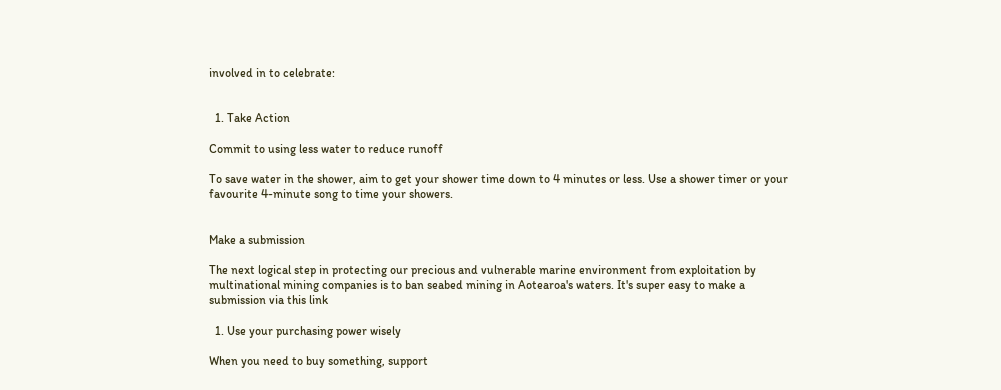involved in to celebrate:


  1. Take Action

Commit to using less water to reduce runoff

To save water in the shower, aim to get your shower time down to 4 minutes or less. Use a shower timer or your favourite 4-minute song to time your showers.


Make a submission

The next logical step in protecting our precious and vulnerable marine environment from exploitation by multinational mining companies is to ban seabed mining in Aotearoa's waters. It's super easy to make a submission via this link

  1. Use your purchasing power wisely

When you need to buy something, support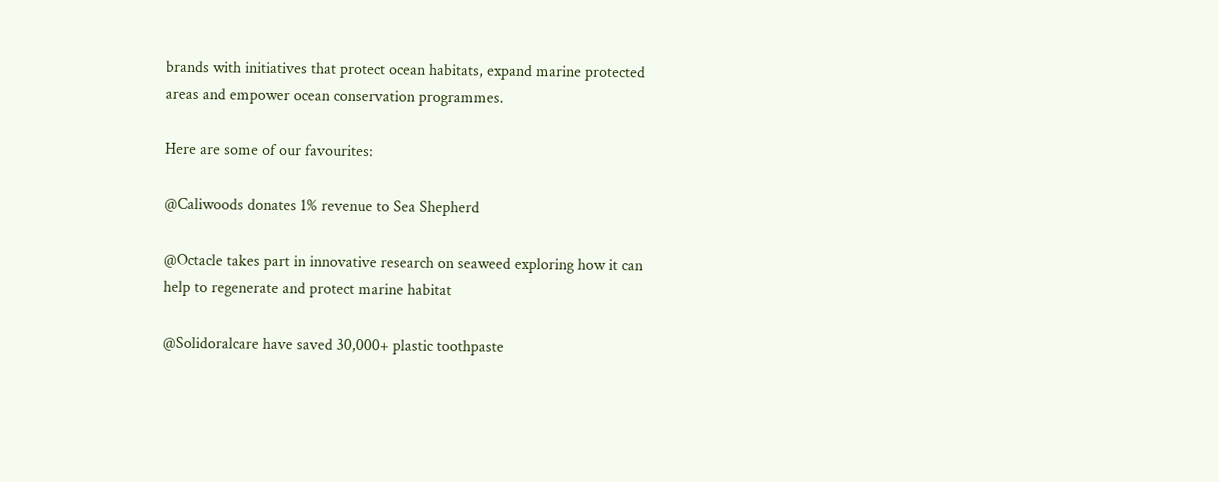brands with initiatives that protect ocean habitats, expand marine protected areas and empower ocean conservation programmes.

Here are some of our favourites:

@Caliwoods donates 1% revenue to Sea Shepherd

@Octacle takes part in innovative research on seaweed exploring how it can help to regenerate and protect marine habitat

@Solidoralcare have saved 30,000+ plastic toothpaste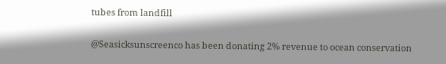tubes from landfill

@Seasicksunscreenco has been donating 2% revenue to ocean conservation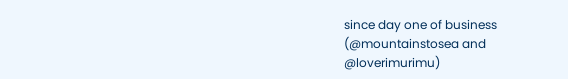since day one of business (@mountainstosea and @loverimurimu)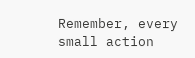Remember, every small action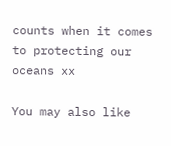counts when it comes to protecting our oceans xx

You may also like